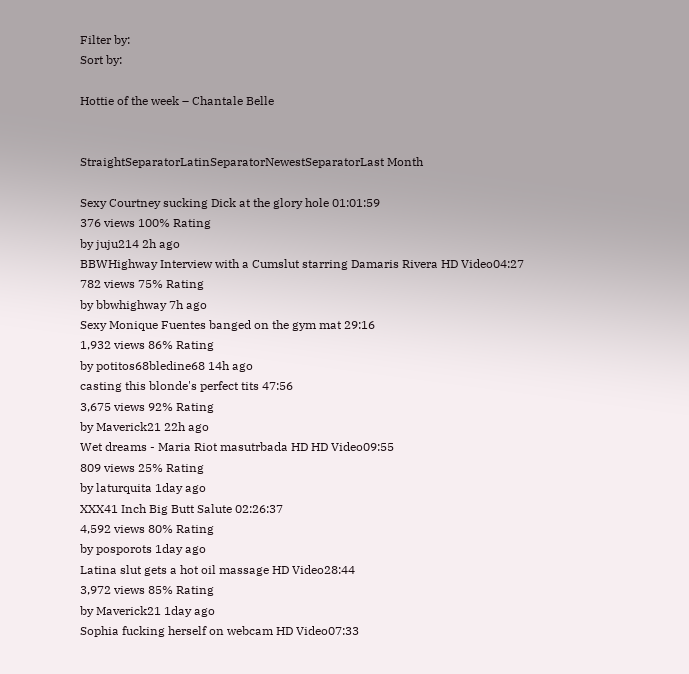Filter by:
Sort by:

Hottie of the week – Chantale Belle


StraightSeparatorLatinSeparatorNewestSeparatorLast Month

Sexy Courtney sucking Dick at the glory hole 01:01:59
376 views 100% Rating
by juju214 2h ago
BBWHighway Interview with a Cumslut starring Damaris Rivera HD Video04:27
782 views 75% Rating
by bbwhighway 7h ago
Sexy Monique Fuentes banged on the gym mat 29:16
1,932 views 86% Rating
by potitos68bledine68 14h ago
casting this blonde's perfect tits 47:56
3,675 views 92% Rating
by Maverick21 22h ago
Wet dreams - Maria Riot masutrbada HD HD Video09:55
809 views 25% Rating
by laturquita 1day ago
XXX41 Inch Big Butt Salute 02:26:37
4,592 views 80% Rating
by posporots 1day ago
Latina slut gets a hot oil massage HD Video28:44
3,972 views 85% Rating
by Maverick21 1day ago
Sophia fucking herself on webcam HD Video07:33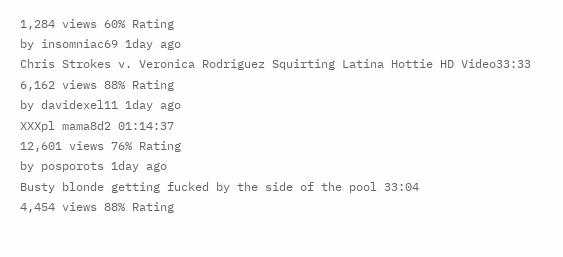1,284 views 60% Rating
by insomniac69 1day ago
Chris Strokes v. Veronica Rodriguez Squirting Latina Hottie HD Video33:33
6,162 views 88% Rating
by davidexel11 1day ago
XXXpl mama8d2 01:14:37
12,601 views 76% Rating
by posporots 1day ago
Busty blonde getting fucked by the side of the pool 33:04
4,454 views 88% Rating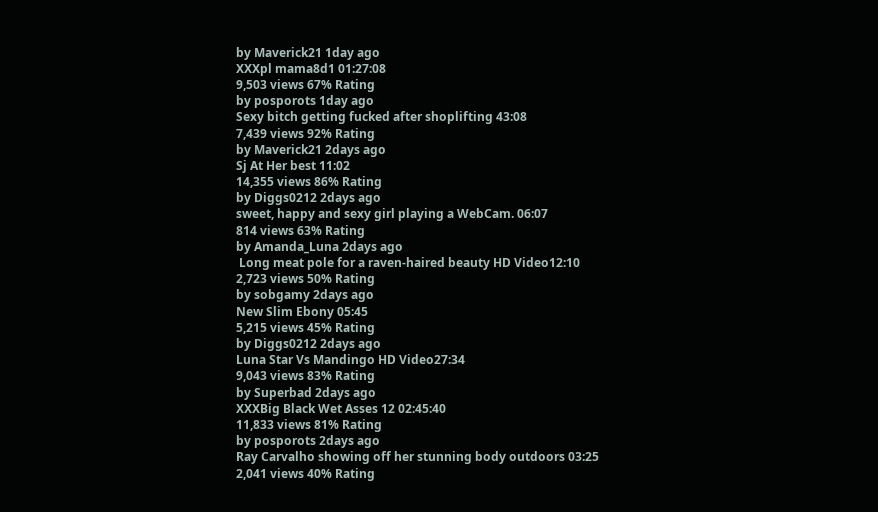by Maverick21 1day ago
XXXpl mama8d1 01:27:08
9,503 views 67% Rating
by posporots 1day ago
Sexy bitch getting fucked after shoplifting 43:08
7,439 views 92% Rating
by Maverick21 2days ago
Sj At Her best 11:02
14,355 views 86% Rating
by Diggs0212 2days ago
sweet, happy and sexy girl playing a WebCam. 06:07
814 views 63% Rating
by Amanda_Luna 2days ago
 Long meat pole for a raven-haired beauty HD Video12:10
2,723 views 50% Rating
by sobgamy 2days ago
New Slim Ebony 05:45
5,215 views 45% Rating
by Diggs0212 2days ago
Luna Star Vs Mandingo HD Video27:34
9,043 views 83% Rating
by Superbad 2days ago
XXXBig Black Wet Asses 12 02:45:40
11,833 views 81% Rating
by posporots 2days ago
Ray Carvalho showing off her stunning body outdoors 03:25
2,041 views 40% Rating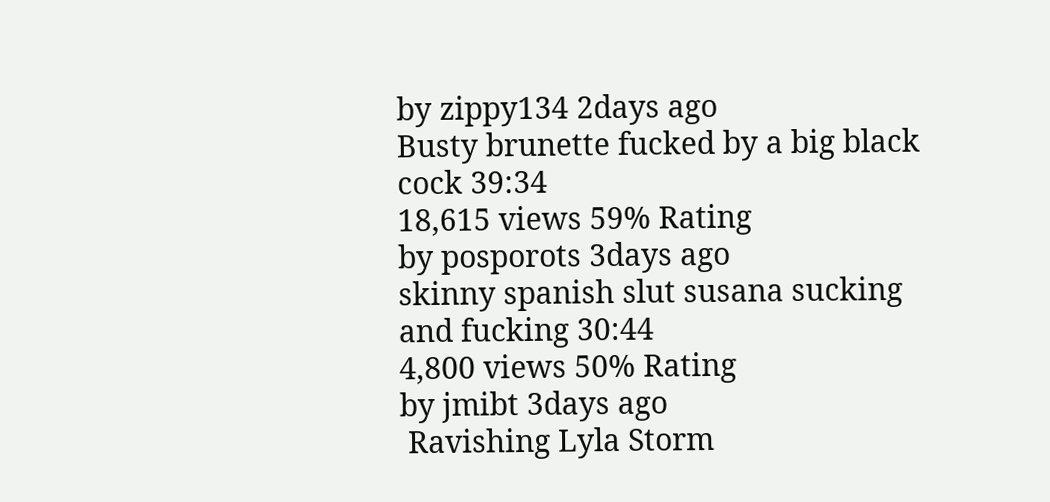by zippy134 2days ago
Busty brunette fucked by a big black cock 39:34
18,615 views 59% Rating
by posporots 3days ago
skinny spanish slut susana sucking and fucking 30:44
4,800 views 50% Rating
by jmibt 3days ago
 Ravishing Lyla Storm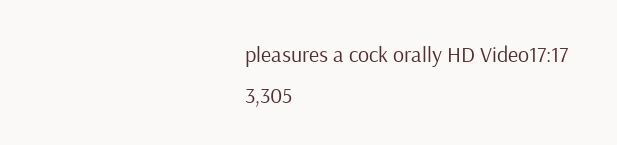pleasures a cock orally HD Video17:17
3,305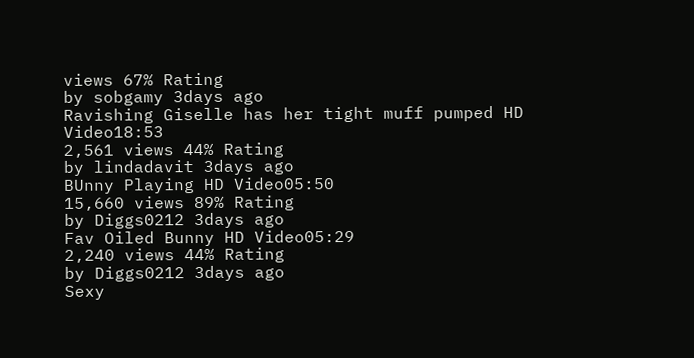views 67% Rating
by sobgamy 3days ago
Ravishing Giselle has her tight muff pumped HD Video18:53
2,561 views 44% Rating
by lindadavit 3days ago
BUnny Playing HD Video05:50
15,660 views 89% Rating
by Diggs0212 3days ago
Fav Oiled Bunny HD Video05:29
2,240 views 44% Rating
by Diggs0212 3days ago
Sexy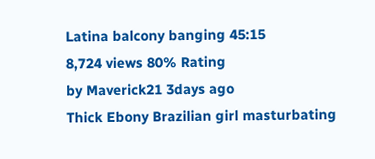Latina balcony banging 45:15
8,724 views 80% Rating
by Maverick21 3days ago
Thick Ebony Brazilian girl masturbating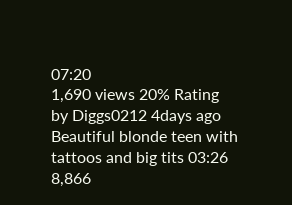07:20
1,690 views 20% Rating
by Diggs0212 4days ago
Beautiful blonde teen with tattoos and big tits 03:26
8,866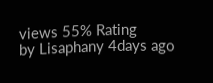views 55% Rating
by Lisaphany 4days ago